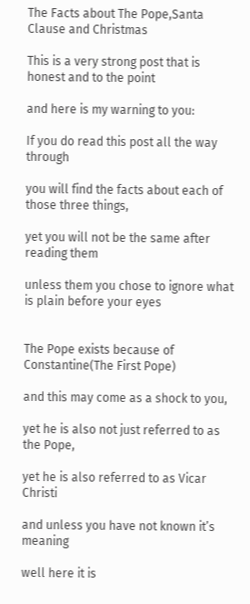The Facts about The Pope,Santa Clause and Christmas

This is a very strong post that is honest and to the point

and here is my warning to you:

If you do read this post all the way through

you will find the facts about each of those three things,

yet you will not be the same after reading them

unless them you chose to ignore what is plain before your eyes


The Pope exists because of Constantine(The First Pope)

and this may come as a shock to you,

yet he is also not just referred to as the Pope,

yet he is also referred to as Vicar Christi

and unless you have not known it’s meaning

well here it is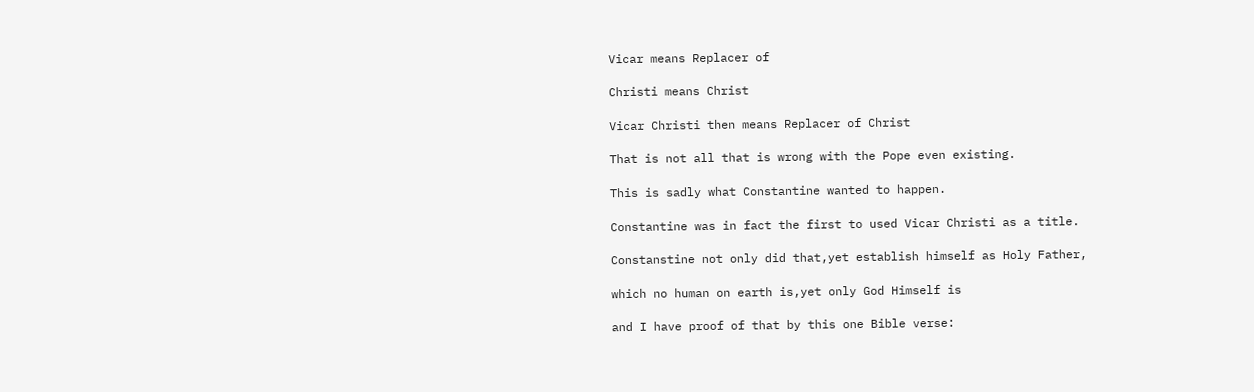Vicar means Replacer of

Christi means Christ

Vicar Christi then means Replacer of Christ

That is not all that is wrong with the Pope even existing.

This is sadly what Constantine wanted to happen.

Constantine was in fact the first to used Vicar Christi as a title.

Constanstine not only did that,yet establish himself as Holy Father,

which no human on earth is,yet only God Himself is

and I have proof of that by this one Bible verse: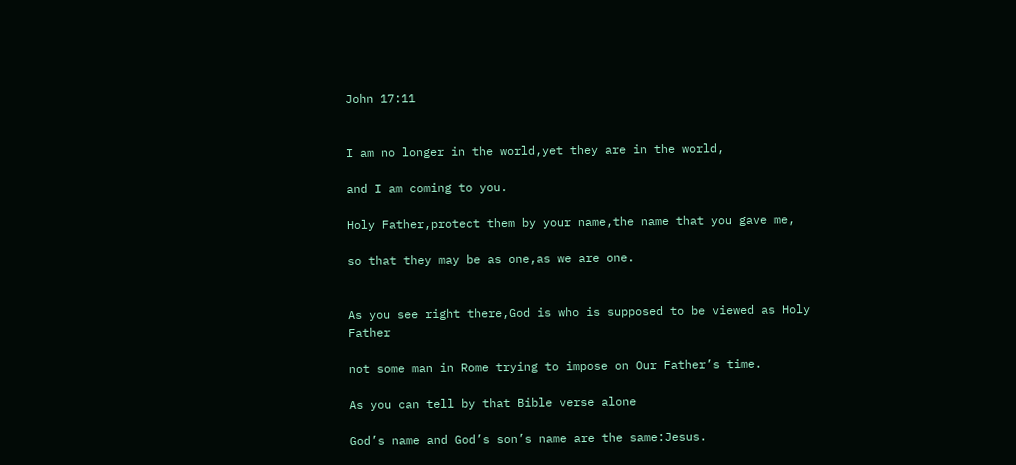John 17:11


I am no longer in the world,yet they are in the world,

and I am coming to you.

Holy Father,protect them by your name,the name that you gave me,

so that they may be as one,as we are one.


As you see right there,God is who is supposed to be viewed as Holy Father

not some man in Rome trying to impose on Our Father’s time.

As you can tell by that Bible verse alone

God’s name and God’s son’s name are the same:Jesus.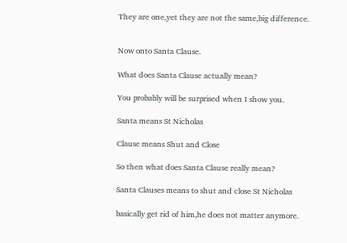They are one,yet they are not the same,big difference.


Now onto Santa Clause.

What does Santa Clause actually mean?

You probably will be surprised when I show you.

Santa means St Nicholas

Clause means Shut and Close

So then what does Santa Clause really mean?

Santa Clauses means to shut and close St Nicholas

basically get rid of him,he does not matter anymore.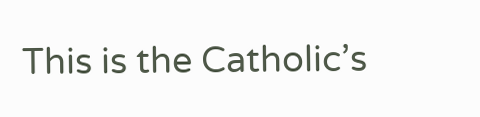This is the Catholic’s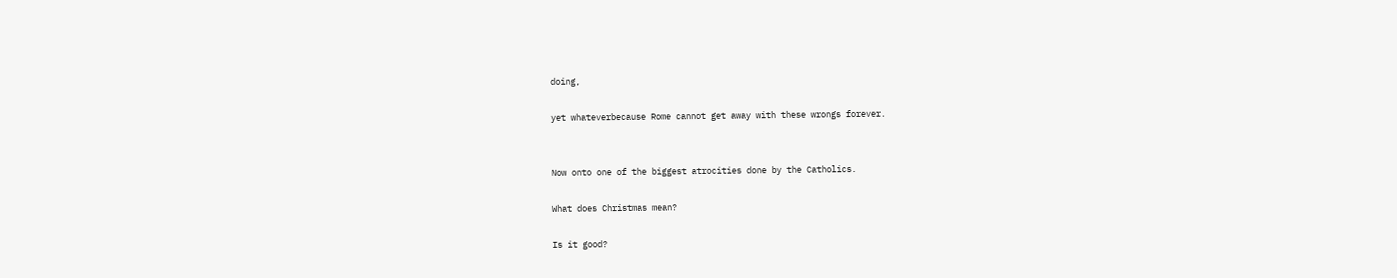doing,

yet whateverbecause Rome cannot get away with these wrongs forever.


Now onto one of the biggest atrocities done by the Catholics.

What does Christmas mean?

Is it good?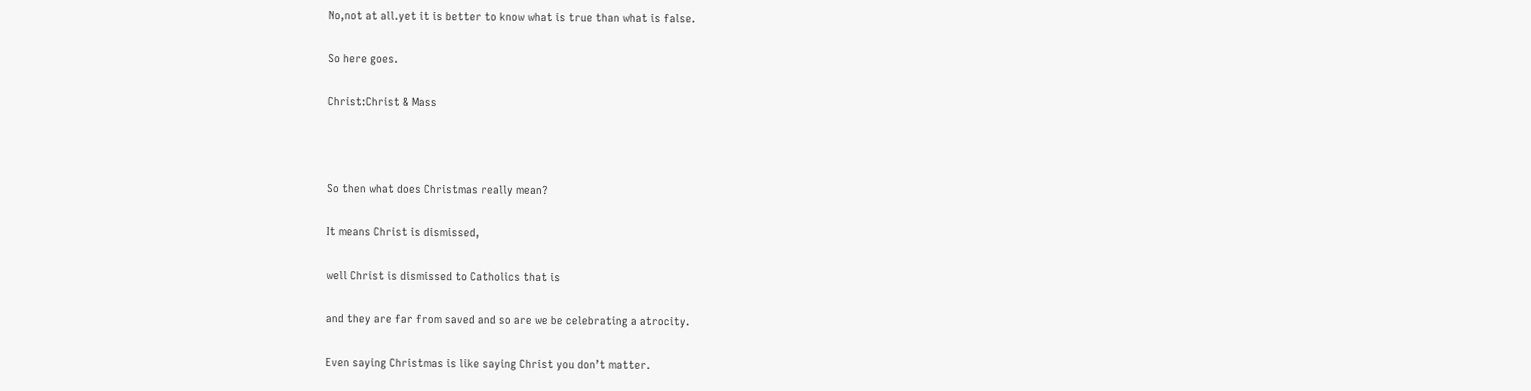No,not at all.yet it is better to know what is true than what is false.

So here goes.

Christ:Christ & Mass



So then what does Christmas really mean?

It means Christ is dismissed,

well Christ is dismissed to Catholics that is

and they are far from saved and so are we be celebrating a atrocity.

Even saying Christmas is like saying Christ you don’t matter.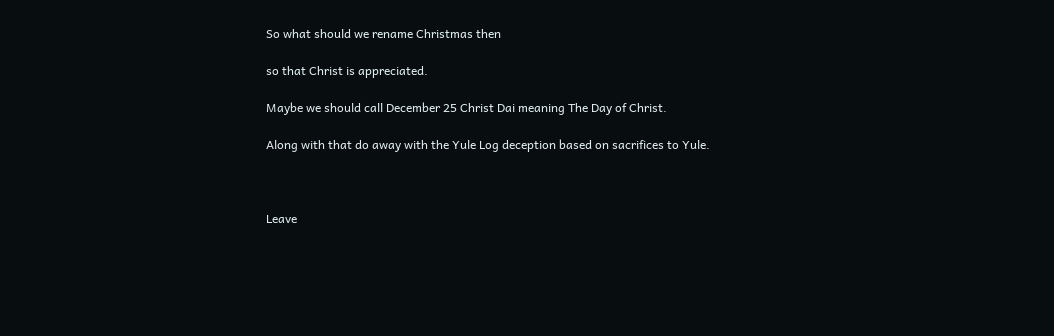So what should we rename Christmas then

so that Christ is appreciated.

Maybe we should call December 25 Christ Dai meaning The Day of Christ.

Along with that do away with the Yule Log deception based on sacrifices to Yule.



Leave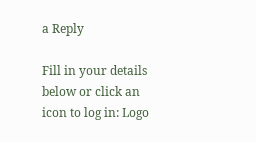a Reply

Fill in your details below or click an icon to log in: Logo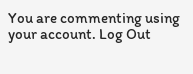You are commenting using your account. Log Out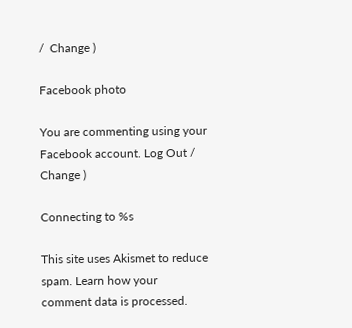/  Change )

Facebook photo

You are commenting using your Facebook account. Log Out /  Change )

Connecting to %s

This site uses Akismet to reduce spam. Learn how your comment data is processed.